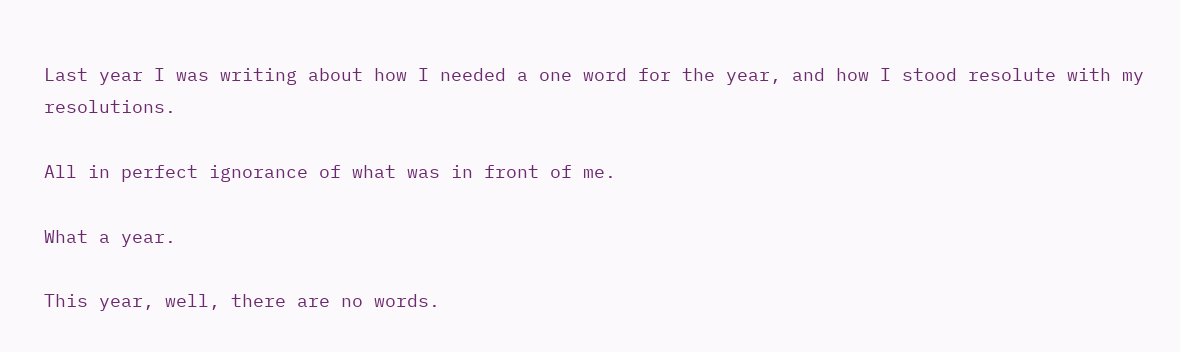Last year I was writing about how I needed a one word for the year, and how I stood resolute with my resolutions.

All in perfect ignorance of what was in front of me.

What a year.

This year, well, there are no words.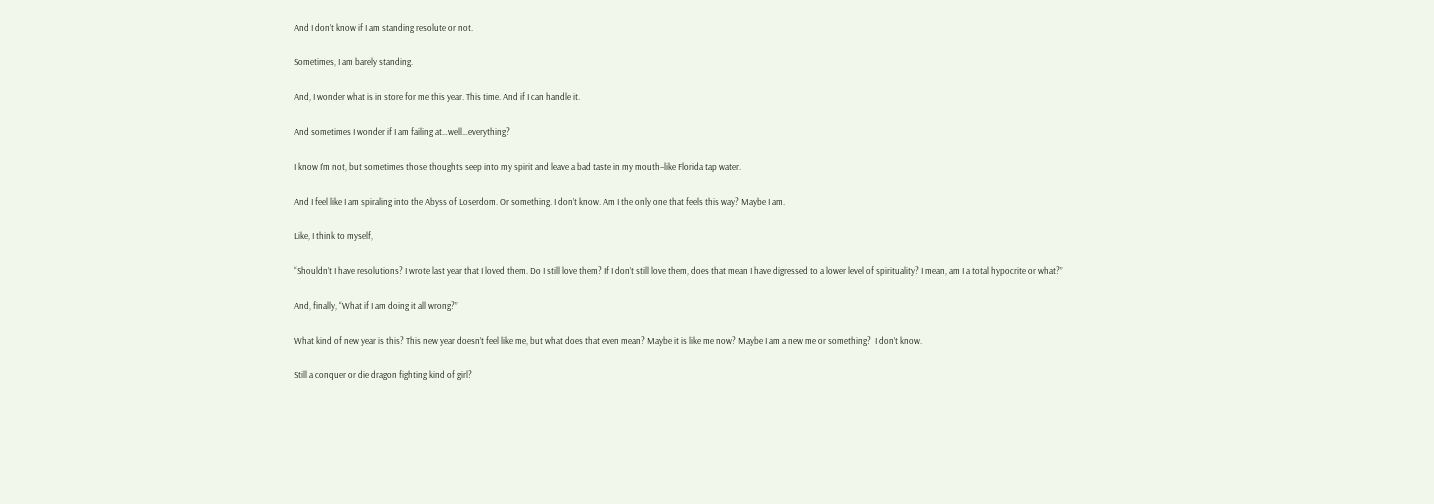And I don’t know if I am standing resolute or not.

Sometimes, I am barely standing.

And, I wonder what is in store for me this year. This time. And if I can handle it.

And sometimes I wonder if I am failing at…well…everything?

I know I’m not, but sometimes those thoughts seep into my spirit and leave a bad taste in my mouth–like Florida tap water.

And I feel like I am spiraling into the Abyss of Loserdom. Or something. I don’t know. Am I the only one that feels this way? Maybe I am.

Like, I think to myself,

“Shouldn’t I have resolutions? I wrote last year that I loved them. Do I still love them? If I don’t still love them, does that mean I have digressed to a lower level of spirituality? I mean, am I a total hypocrite or what?”

And, finally, “What if I am doing it all wrong?”

What kind of new year is this? This new year doesn’t feel like me, but what does that even mean? Maybe it is like me now? Maybe I am a new me or something?  I don’t know.

Still a conquer or die dragon fighting kind of girl?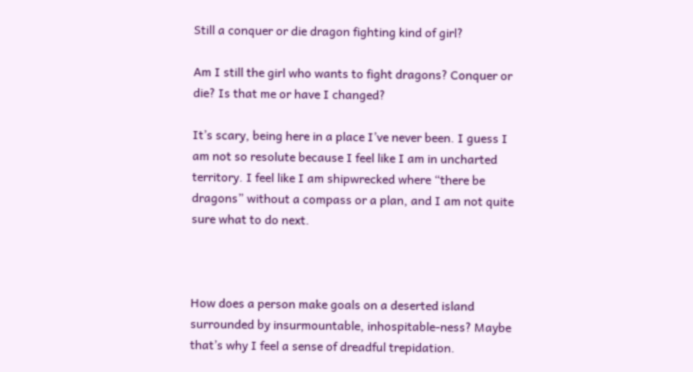Still a conquer or die dragon fighting kind of girl?

Am I still the girl who wants to fight dragons? Conquer or die? Is that me or have I changed?

It’s scary, being here in a place I’ve never been. I guess I am not so resolute because I feel like I am in uncharted territory. I feel like I am shipwrecked where “there be dragons” without a compass or a plan, and I am not quite sure what to do next.



How does a person make goals on a deserted island surrounded by insurmountable, inhospitable-ness? Maybe that’s why I feel a sense of dreadful trepidation.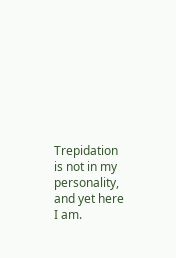Trepidation is not in my personality, and yet here I am.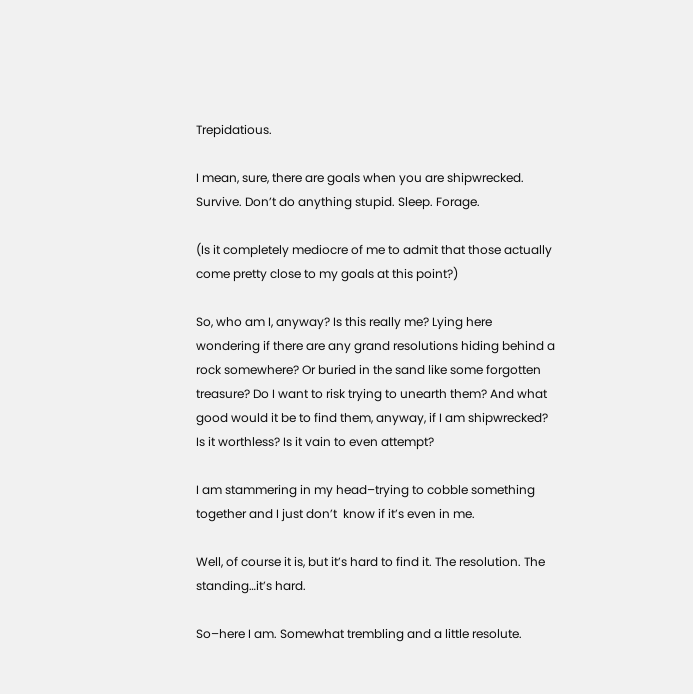Trepidatious.

I mean, sure, there are goals when you are shipwrecked. Survive. Don’t do anything stupid. Sleep. Forage.

(Is it completely mediocre of me to admit that those actually come pretty close to my goals at this point?)

So, who am I, anyway? Is this really me? Lying here wondering if there are any grand resolutions hiding behind a rock somewhere? Or buried in the sand like some forgotten treasure? Do I want to risk trying to unearth them? And what good would it be to find them, anyway, if I am shipwrecked? Is it worthless? Is it vain to even attempt?

I am stammering in my head–trying to cobble something together and I just don’t  know if it’s even in me.

Well, of course it is, but it’s hard to find it. The resolution. The standing…it’s hard.

So–here I am. Somewhat trembling and a little resolute.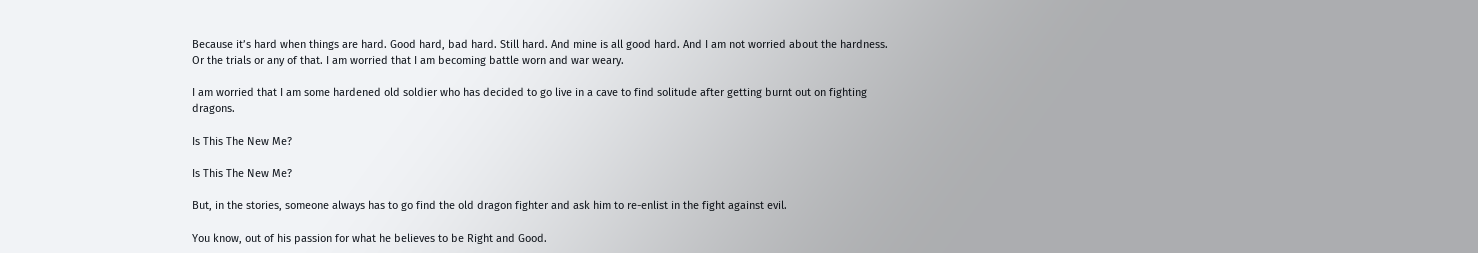Because it’s hard when things are hard. Good hard, bad hard. Still hard. And mine is all good hard. And I am not worried about the hardness. Or the trials or any of that. I am worried that I am becoming battle worn and war weary.

I am worried that I am some hardened old soldier who has decided to go live in a cave to find solitude after getting burnt out on fighting dragons.

Is This The New Me?

Is This The New Me?

But, in the stories, someone always has to go find the old dragon fighter and ask him to re-enlist in the fight against evil.

You know, out of his passion for what he believes to be Right and Good.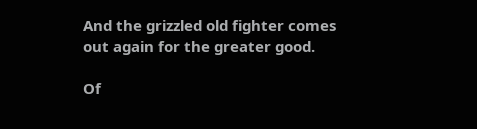And the grizzled old fighter comes out again for the greater good.

Of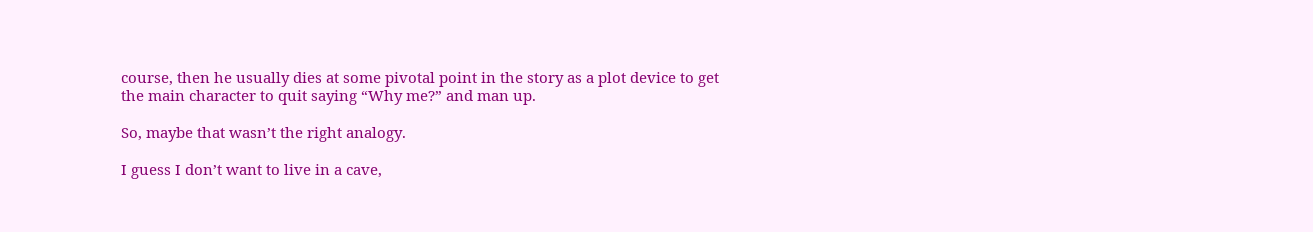course, then he usually dies at some pivotal point in the story as a plot device to get the main character to quit saying “Why me?” and man up.

So, maybe that wasn’t the right analogy.

I guess I don’t want to live in a cave,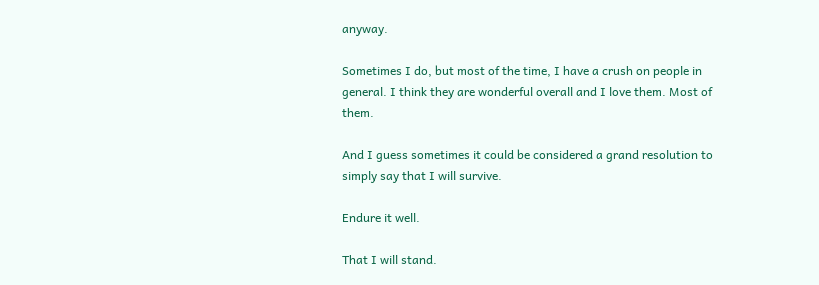anyway.

Sometimes I do, but most of the time, I have a crush on people in general. I think they are wonderful overall and I love them. Most of them.

And I guess sometimes it could be considered a grand resolution to simply say that I will survive.

Endure it well.

That I will stand.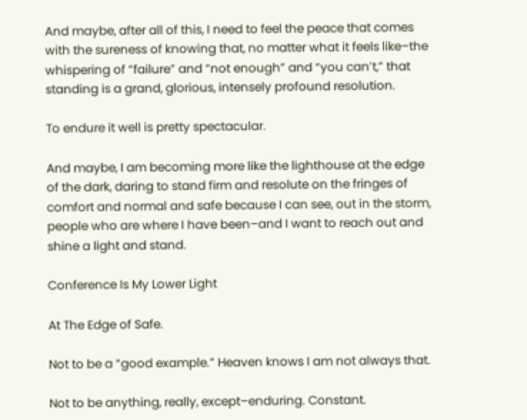And maybe, after all of this, I need to feel the peace that comes with the sureness of knowing that, no matter what it feels like–the whispering of “failure” and “not enough” and “you can’t,” that standing is a grand, glorious, intensely profound resolution.

To endure it well is pretty spectacular.

And maybe, I am becoming more like the lighthouse at the edge of the dark, daring to stand firm and resolute on the fringes of comfort and normal and safe because I can see, out in the storm, people who are where I have been–and I want to reach out and shine a light and stand.

Conference Is My Lower Light

At The Edge of Safe.

Not to be a “good example.” Heaven knows I am not always that.

Not to be anything, really, except–enduring. Constant.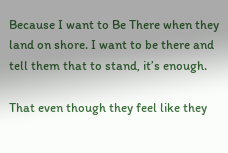Because I want to Be There when they land on shore. I want to be there and tell them that to stand, it’s enough.

That even though they feel like they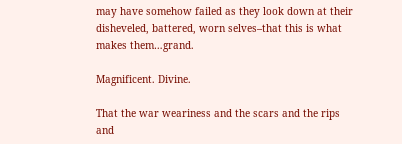may have somehow failed as they look down at their disheveled, battered, worn selves–that this is what makes them…grand.

Magnificent. Divine.

That the war weariness and the scars and the rips and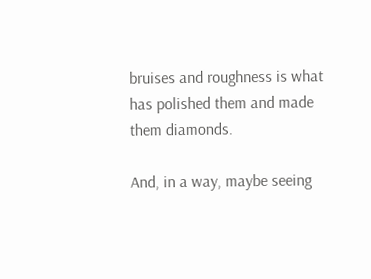bruises and roughness is what has polished them and made them diamonds.

And, in a way, maybe seeing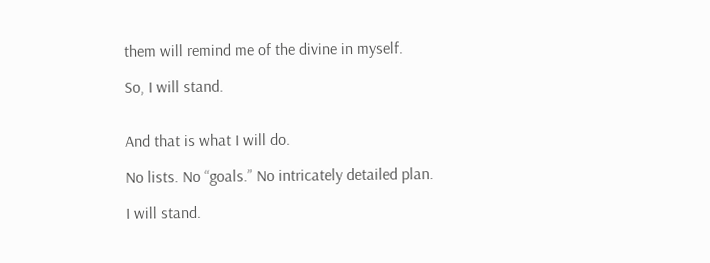them will remind me of the divine in myself.

So, I will stand.


And that is what I will do.

No lists. No “goals.” No intricately detailed plan.

I will stand.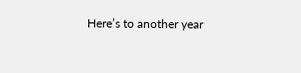Here’s to another year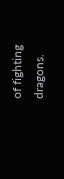of fighting dragons.